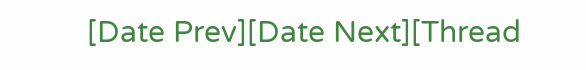[Date Prev][Date Next][Thread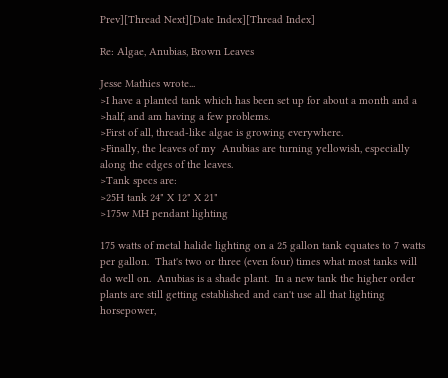Prev][Thread Next][Date Index][Thread Index]

Re: Algae, Anubias, Brown Leaves

Jesse Mathies wrote...
>I have a planted tank which has been set up for about a month and a
>half, and am having a few problems.
>First of all, thread-like algae is growing everywhere.
>Finally, the leaves of my  Anubias are turning yellowish, especially along the edges of the leaves.
>Tank specs are:
>25H tank 24" X 12" X 21"
>175w MH pendant lighting

175 watts of metal halide lighting on a 25 gallon tank equates to 7 watts per gallon.  That's two or three (even four) times what most tanks will do well on.  Anubias is a shade plant.  In a new tank the higher order plants are still getting established and can't use all that lighting horsepower,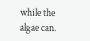while the algae can.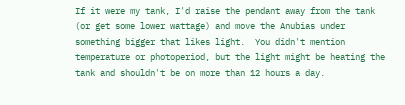If it were my tank, I'd raise the pendant away from the tank (or get some lower wattage) and move the Anubias under something bigger that likes light.  You didn't mention temperature or photoperiod, but the light might be heating the tank and shouldn't be on more than 12 hours a day.